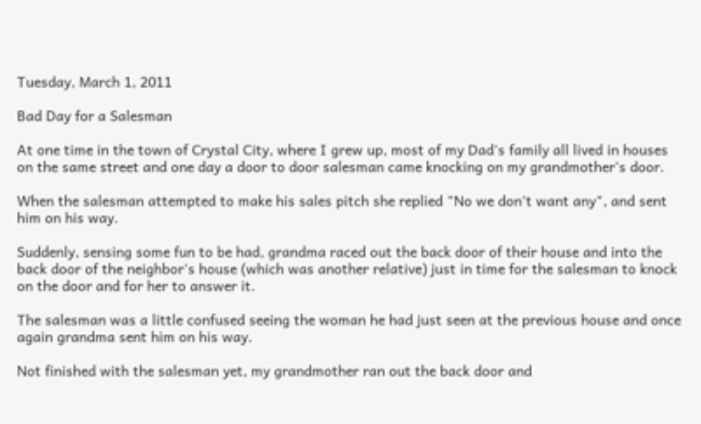Tuesday, March 1, 2011

Bad Day for a Salesman

At one time in the town of Crystal City, where I grew up, most of my Dad's family all lived in houses on the same street and one day a door to door salesman came knocking on my grandmother's door.

When the salesman attempted to make his sales pitch she replied "No we don't want any", and sent him on his way.

Suddenly, sensing some fun to be had, grandma raced out the back door of their house and into the back door of the neighbor's house (which was another relative) just in time for the salesman to knock on the door and for her to answer it.

The salesman was a little confused seeing the woman he had just seen at the previous house and once again grandma sent him on his way.

Not finished with the salesman yet, my grandmother ran out the back door and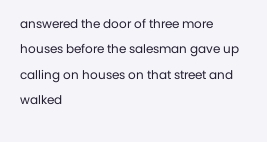answered the door of three more houses before the salesman gave up calling on houses on that street and walked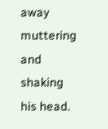away muttering and shaking his head.